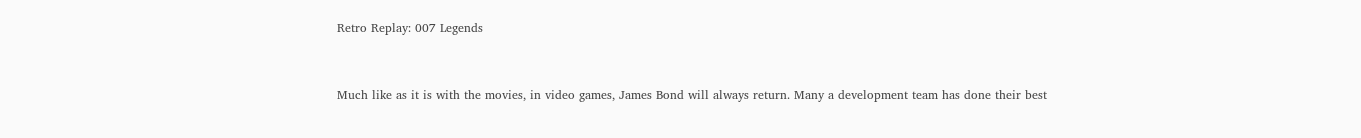Retro Replay: 007 Legends


Much like as it is with the movies, in video games, James Bond will always return. Many a development team has done their best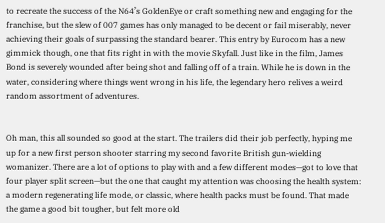to recreate the success of the N64’s GoldenEye or craft something new and engaging for the franchise, but the slew of 007 games has only managed to be decent or fail miserably, never achieving their goals of surpassing the standard bearer. This entry by Eurocom has a new gimmick though, one that fits right in with the movie Skyfall. Just like in the film, James Bond is severely wounded after being shot and falling off of a train. While he is down in the water, considering where things went wrong in his life, the legendary hero relives a weird random assortment of adventures.


Oh man, this all sounded so good at the start. The trailers did their job perfectly, hyping me up for a new first person shooter starring my second favorite British gun-wielding womanizer. There are a lot of options to play with and a few different modes—got to love that four player split screen—but the one that caught my attention was choosing the health system: a modern regenerating life mode, or classic, where health packs must be found. That made the game a good bit tougher, but felt more old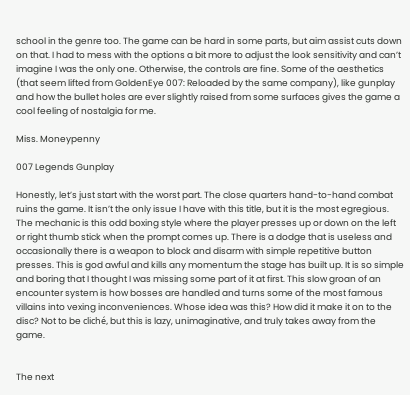school in the genre too. The game can be hard in some parts, but aim assist cuts down on that. I had to mess with the options a bit more to adjust the look sensitivity and can’t imagine I was the only one. Otherwise, the controls are fine. Some of the aesthetics (that seem lifted from GoldenEye 007: Reloaded by the same company), like gunplay and how the bullet holes are ever slightly raised from some surfaces gives the game a cool feeling of nostalgia for me.

Miss. Moneypenny

007 Legends Gunplay

Honestly, let’s just start with the worst part. The close quarters hand-to-hand combat ruins the game. It isn’t the only issue I have with this title, but it is the most egregious. The mechanic is this odd boxing style where the player presses up or down on the left or right thumb stick when the prompt comes up. There is a dodge that is useless and occasionally there is a weapon to block and disarm with simple repetitive button presses. This is god awful and kills any momentum the stage has built up. It is so simple and boring that I thought I was missing some part of it at first. This slow groan of an encounter system is how bosses are handled and turns some of the most famous villains into vexing inconveniences. Whose idea was this? How did it make it on to the disc? Not to be cliché, but this is lazy, unimaginative, and truly takes away from the game.


The next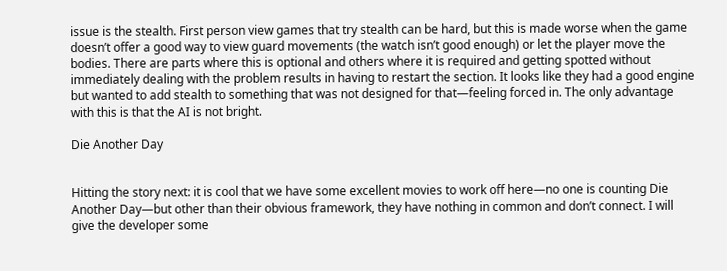issue is the stealth. First person view games that try stealth can be hard, but this is made worse when the game doesn’t offer a good way to view guard movements (the watch isn’t good enough) or let the player move the bodies. There are parts where this is optional and others where it is required and getting spotted without immediately dealing with the problem results in having to restart the section. It looks like they had a good engine but wanted to add stealth to something that was not designed for that—feeling forced in. The only advantage with this is that the AI is not bright.

Die Another Day


Hitting the story next: it is cool that we have some excellent movies to work off here—no one is counting Die Another Day—but other than their obvious framework, they have nothing in common and don’t connect. I will give the developer some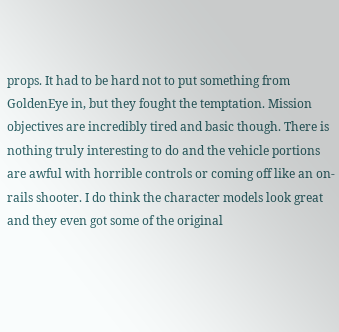props. It had to be hard not to put something from GoldenEye in, but they fought the temptation. Mission objectives are incredibly tired and basic though. There is nothing truly interesting to do and the vehicle portions are awful with horrible controls or coming off like an on-rails shooter. I do think the character models look great and they even got some of the original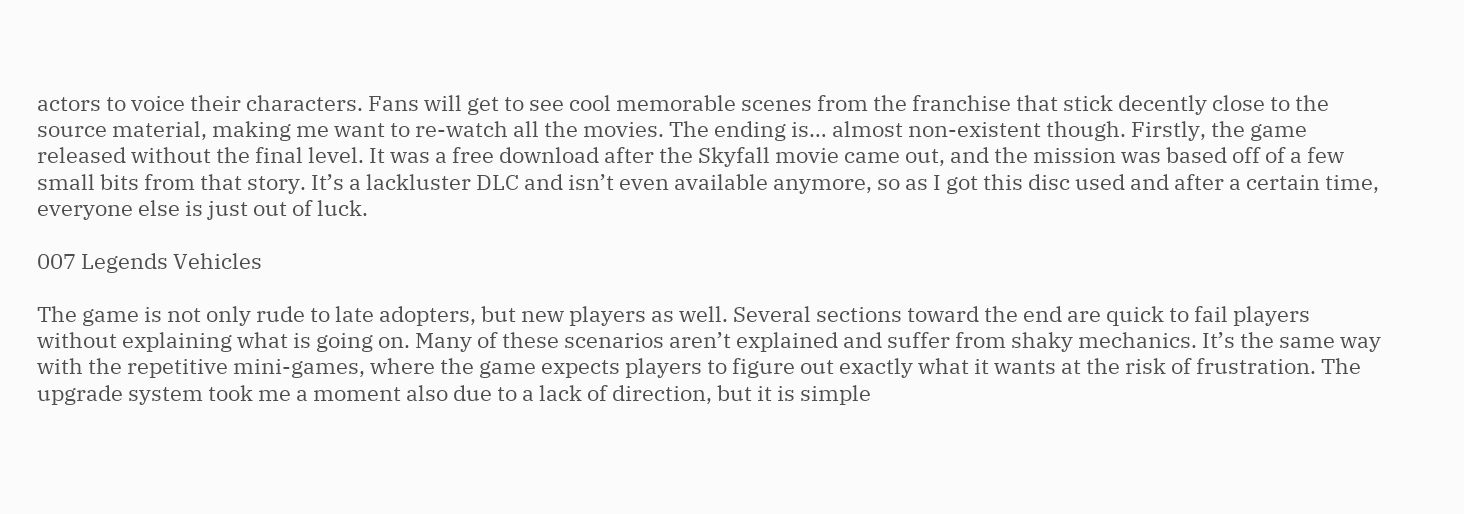actors to voice their characters. Fans will get to see cool memorable scenes from the franchise that stick decently close to the source material, making me want to re-watch all the movies. The ending is… almost non-existent though. Firstly, the game released without the final level. It was a free download after the Skyfall movie came out, and the mission was based off of a few small bits from that story. It’s a lackluster DLC and isn’t even available anymore, so as I got this disc used and after a certain time, everyone else is just out of luck.

007 Legends Vehicles

The game is not only rude to late adopters, but new players as well. Several sections toward the end are quick to fail players without explaining what is going on. Many of these scenarios aren’t explained and suffer from shaky mechanics. It’s the same way with the repetitive mini-games, where the game expects players to figure out exactly what it wants at the risk of frustration. The upgrade system took me a moment also due to a lack of direction, but it is simple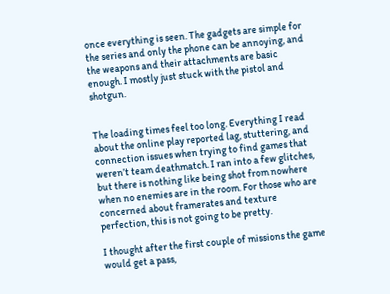once everything is seen. The gadgets are simple for the series and only the phone can be annoying, and the weapons and their attachments are basic enough. I mostly just stuck with the pistol and shotgun.


The loading times feel too long. Everything I read about the online play reported lag, stuttering, and connection issues when trying to find games that weren’t team deathmatch. I ran into a few glitches, but there is nothing like being shot from nowhere when no enemies are in the room. For those who are concerned about framerates and texture perfection, this is not going to be pretty.

I thought after the first couple of missions the game would get a pass,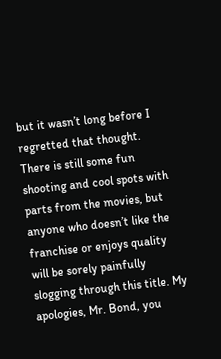but it wasn’t long before I regretted that thought. There is still some fun shooting and cool spots with parts from the movies, but anyone who doesn’t like the franchise or enjoys quality will be sorely painfully slogging through this title. My apologies, Mr. Bond, you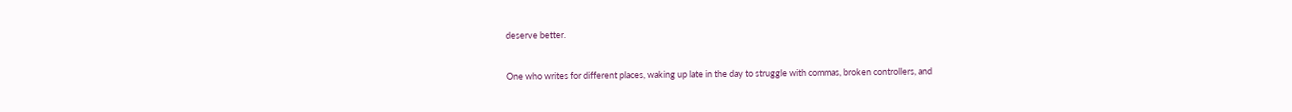deserve better.


One who writes for different places, waking up late in the day to struggle with commas, broken controllers, and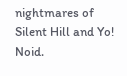nightmares of Silent Hill and Yo! Noid.